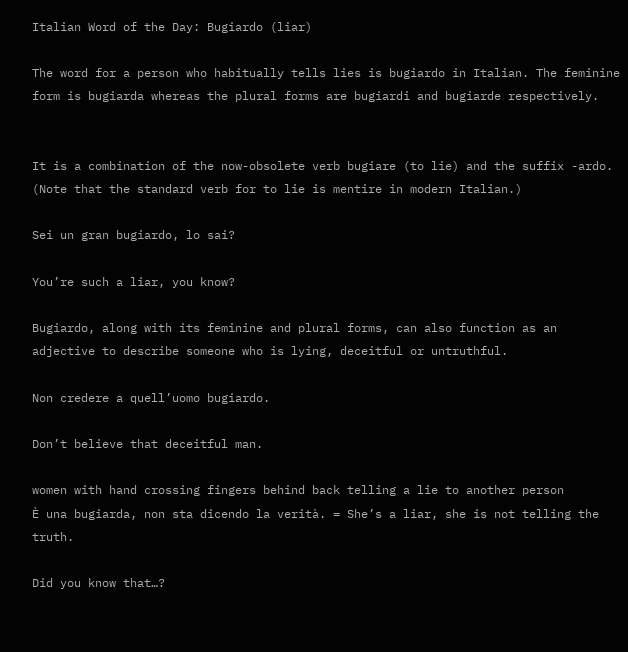Italian Word of the Day: Bugiardo (liar)

The word for a person who habitually tells lies is bugiardo in Italian. The feminine form is bugiarda whereas the plural forms are bugiardi and bugiarde respectively.


It is a combination of the now-obsolete verb bugiare (to lie) and the suffix -ardo. (Note that the standard verb for to lie is mentire in modern Italian.)

Sei un gran bugiardo, lo sai?

You’re such a liar, you know?

Bugiardo, along with its feminine and plural forms, can also function as an adjective to describe someone who is lying, deceitful or untruthful.

Non credere a quell’uomo bugiardo.

Don’t believe that deceitful man.

women with hand crossing fingers behind back telling a lie to another person
È una bugiarda, non sta dicendo la verità. = She’s a liar, she is not telling the truth.

Did you know that…?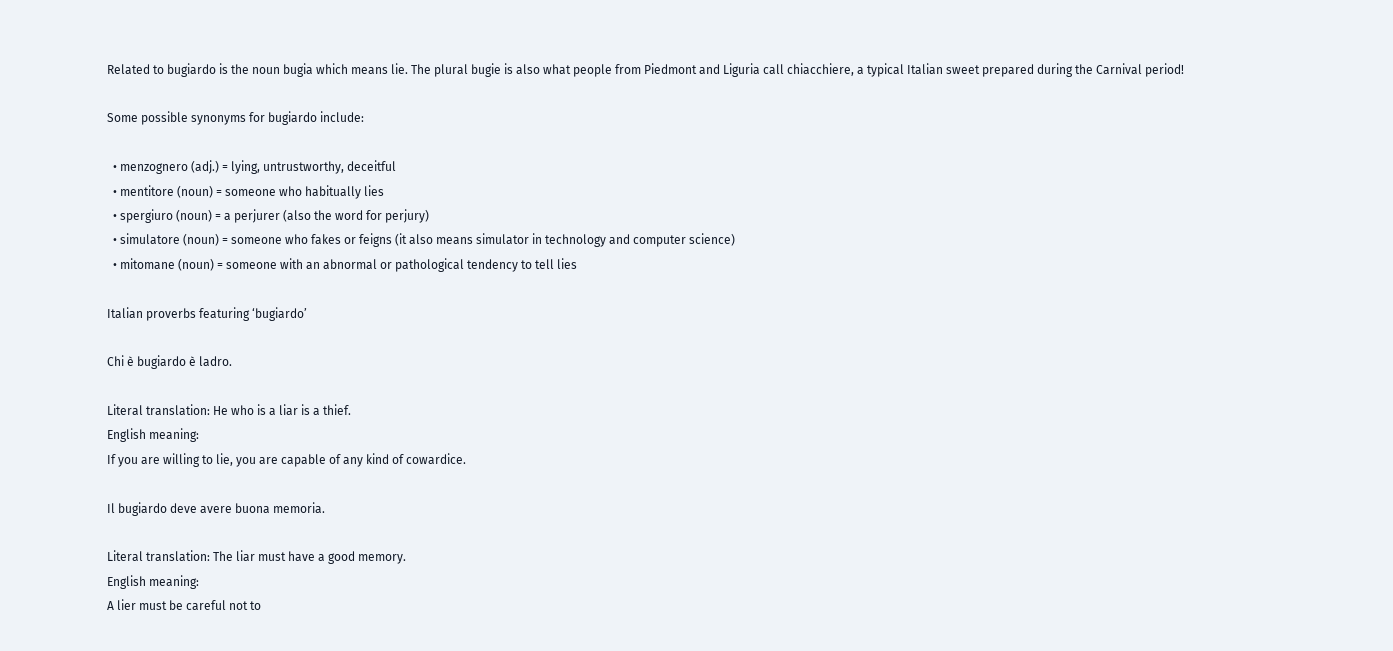Related to bugiardo is the noun bugia which means lie. The plural bugie is also what people from Piedmont and Liguria call chiacchiere, a typical Italian sweet prepared during the Carnival period!

Some possible synonyms for bugiardo include:

  • menzognero (adj.) = lying, untrustworthy, deceitful
  • mentitore (noun) = someone who habitually lies
  • spergiuro (noun) = a perjurer (also the word for perjury)
  • simulatore (noun) = someone who fakes or feigns (it also means simulator in technology and computer science)
  • mitomane (noun) = someone with an abnormal or pathological tendency to tell lies

Italian proverbs featuring ‘bugiardo’

Chi è bugiardo è ladro.

Literal translation: He who is a liar is a thief.
English meaning:
If you are willing to lie, you are capable of any kind of cowardice.

Il bugiardo deve avere buona memoria.

Literal translation: The liar must have a good memory.
English meaning:
A lier must be careful not to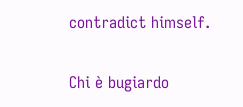contradict himself.

Chi è bugiardo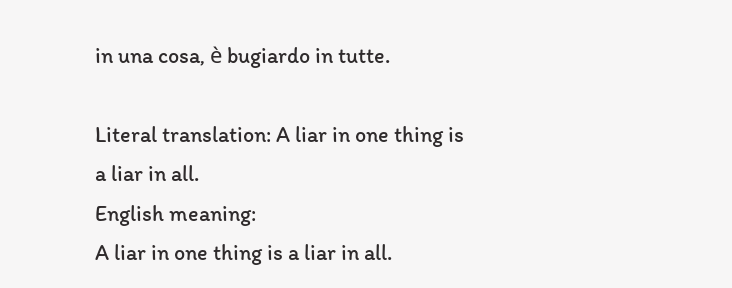in una cosa, è bugiardo in tutte.

Literal translation: A liar in one thing is a liar in all.
English meaning:
A liar in one thing is a liar in all.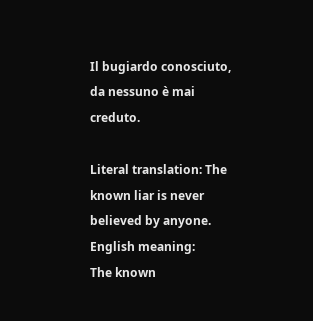Il bugiardo conosciuto, da nessuno è mai creduto.

Literal translation: The known liar is never believed by anyone.
English meaning:
The known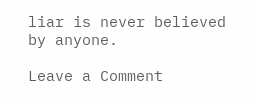liar is never believed by anyone.

Leave a Comment